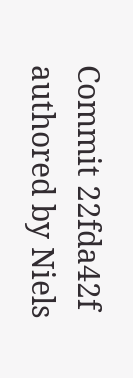Commit 22fda42f authored by Niels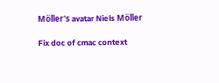Möller's avatar Niels Möller

Fix doc of cmac context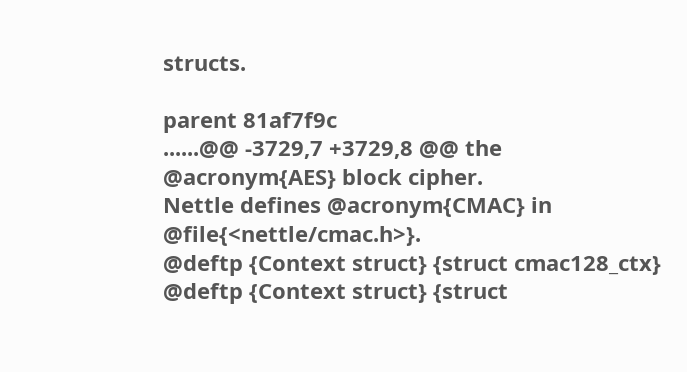structs.

parent 81af7f9c
......@@ -3729,7 +3729,8 @@ the @acronym{AES} block cipher.
Nettle defines @acronym{CMAC} in @file{<nettle/cmac.h>}.
@deftp {Context struct} {struct cmac128_ctx}
@deftp {Context struct} {struct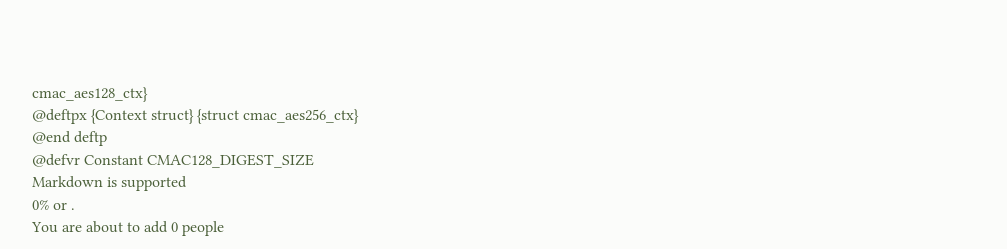cmac_aes128_ctx}
@deftpx {Context struct} {struct cmac_aes256_ctx}
@end deftp
@defvr Constant CMAC128_DIGEST_SIZE
Markdown is supported
0% or .
You are about to add 0 people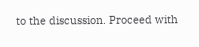to the discussion. Proceed with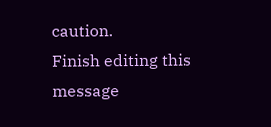caution.
Finish editing this message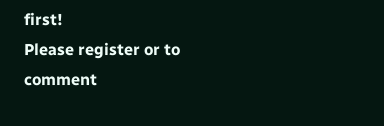first!
Please register or to comment